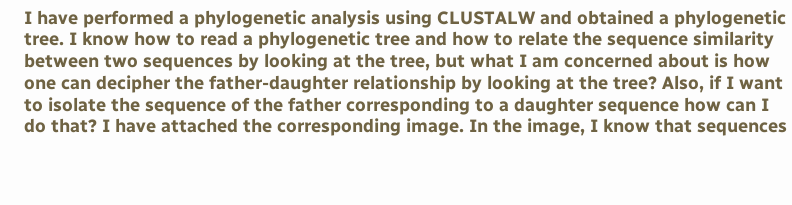I have performed a phylogenetic analysis using CLUSTALW and obtained a phylogenetic tree. I know how to read a phylogenetic tree and how to relate the sequence similarity between two sequences by looking at the tree, but what I am concerned about is how one can decipher the father-daughter relationship by looking at the tree? Also, if I want to isolate the sequence of the father corresponding to a daughter sequence how can I do that? I have attached the corresponding image. In the image, I know that sequences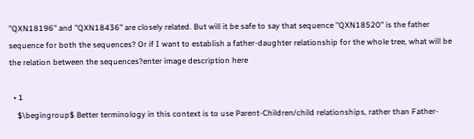"QXN18196" and "QXN18436" are closely related. But will it be safe to say that sequence "QXN18520" is the father sequence for both the sequences? Or if I want to establish a father-daughter relationship for the whole tree, what will be the relation between the sequences?enter image description here

  • 1
    $\begingroup$ Better terminology in this context is to use Parent-Children/child relationships, rather than Father-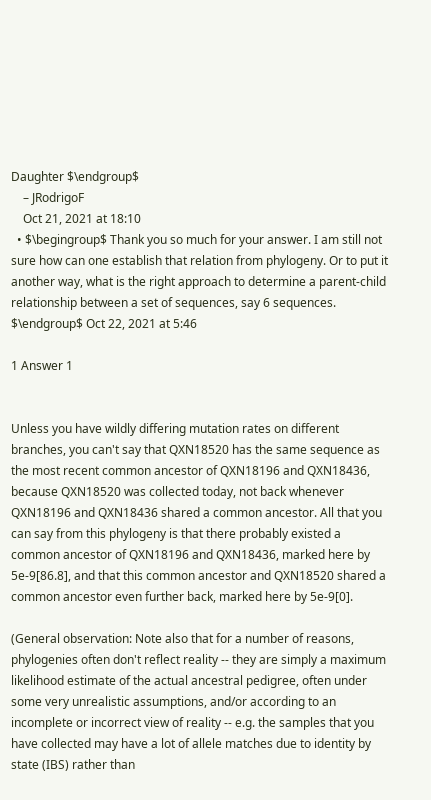Daughter $\endgroup$
    – JRodrigoF
    Oct 21, 2021 at 18:10
  • $\begingroup$ Thank you so much for your answer. I am still not sure how can one establish that relation from phylogeny. Or to put it another way, what is the right approach to determine a parent-child relationship between a set of sequences, say 6 sequences. $\endgroup$ Oct 22, 2021 at 5:46

1 Answer 1


Unless you have wildly differing mutation rates on different branches, you can't say that QXN18520 has the same sequence as the most recent common ancestor of QXN18196 and QXN18436, because QXN18520 was collected today, not back whenever QXN18196 and QXN18436 shared a common ancestor. All that you can say from this phylogeny is that there probably existed a common ancestor of QXN18196 and QXN18436, marked here by 5e-9[86.8], and that this common ancestor and QXN18520 shared a common ancestor even further back, marked here by 5e-9[0].

(General observation: Note also that for a number of reasons, phylogenies often don't reflect reality -- they are simply a maximum likelihood estimate of the actual ancestral pedigree, often under some very unrealistic assumptions, and/or according to an incomplete or incorrect view of reality -- e.g. the samples that you have collected may have a lot of allele matches due to identity by state (IBS) rather than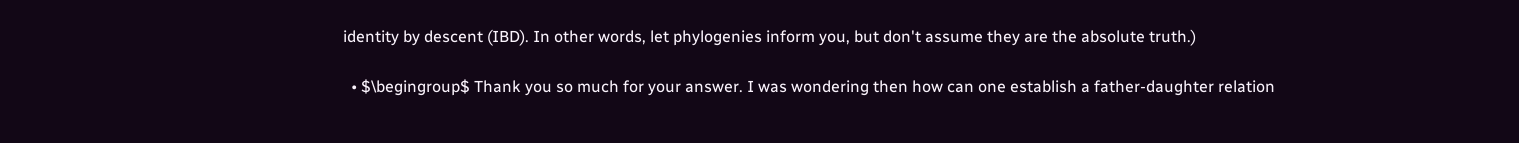identity by descent (IBD). In other words, let phylogenies inform you, but don't assume they are the absolute truth.)

  • $\begingroup$ Thank you so much for your answer. I was wondering then how can one establish a father-daughter relation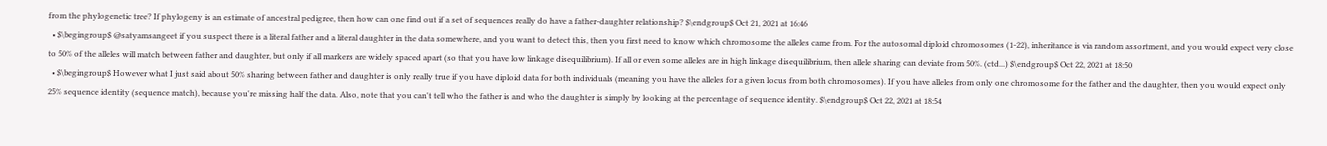from the phylogenetic tree? If phylogeny is an estimate of ancestral pedigree, then how can one find out if a set of sequences really do have a father-daughter relationship? $\endgroup$ Oct 21, 2021 at 16:46
  • $\begingroup$ @satyamsangeet if you suspect there is a literal father and a literal daughter in the data somewhere, and you want to detect this, then you first need to know which chromosome the alleles came from. For the autosomal diploid chromosomes (1-22), inheritance is via random assortment, and you would expect very close to 50% of the alleles will match between father and daughter, but only if all markers are widely spaced apart (so that you have low linkage disequilibrium). If all or even some alleles are in high linkage disequilibrium, then allele sharing can deviate from 50%. (ctd...) $\endgroup$ Oct 22, 2021 at 18:50
  • $\begingroup$ However what I just said about 50% sharing between father and daughter is only really true if you have diploid data for both individuals (meaning you have the alleles for a given locus from both chromosomes). If you have alleles from only one chromosome for the father and the daughter, then you would expect only 25% sequence identity (sequence match), because you're missing half the data. Also, note that you can't tell who the father is and who the daughter is simply by looking at the percentage of sequence identity. $\endgroup$ Oct 22, 2021 at 18:54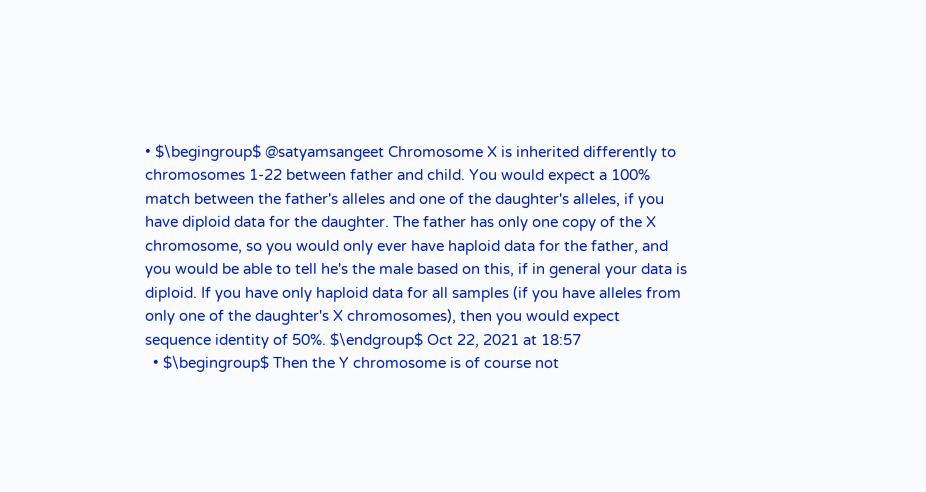• $\begingroup$ @satyamsangeet Chromosome X is inherited differently to chromosomes 1-22 between father and child. You would expect a 100% match between the father's alleles and one of the daughter's alleles, if you have diploid data for the daughter. The father has only one copy of the X chromosome, so you would only ever have haploid data for the father, and you would be able to tell he's the male based on this, if in general your data is diploid. If you have only haploid data for all samples (if you have alleles from only one of the daughter's X chromosomes), then you would expect sequence identity of 50%. $\endgroup$ Oct 22, 2021 at 18:57
  • $\begingroup$ Then the Y chromosome is of course not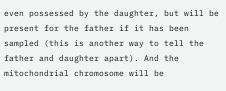even possessed by the daughter, but will be present for the father if it has been sampled (this is another way to tell the father and daughter apart). And the mitochondrial chromosome will be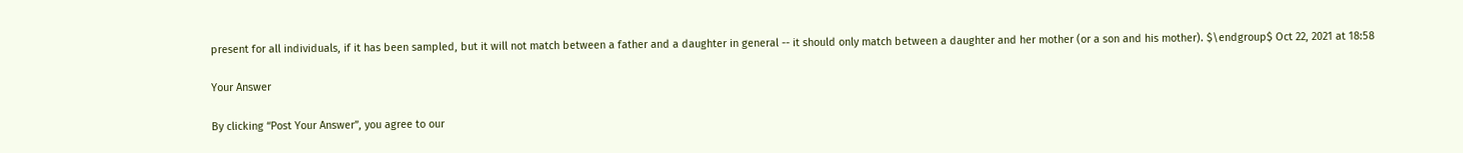present for all individuals, if it has been sampled, but it will not match between a father and a daughter in general -- it should only match between a daughter and her mother (or a son and his mother). $\endgroup$ Oct 22, 2021 at 18:58

Your Answer

By clicking “Post Your Answer”, you agree to our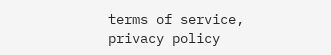terms of service, privacy policy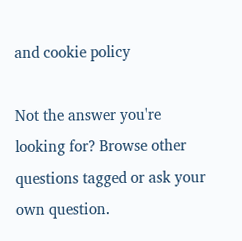and cookie policy

Not the answer you're looking for? Browse other questions tagged or ask your own question.